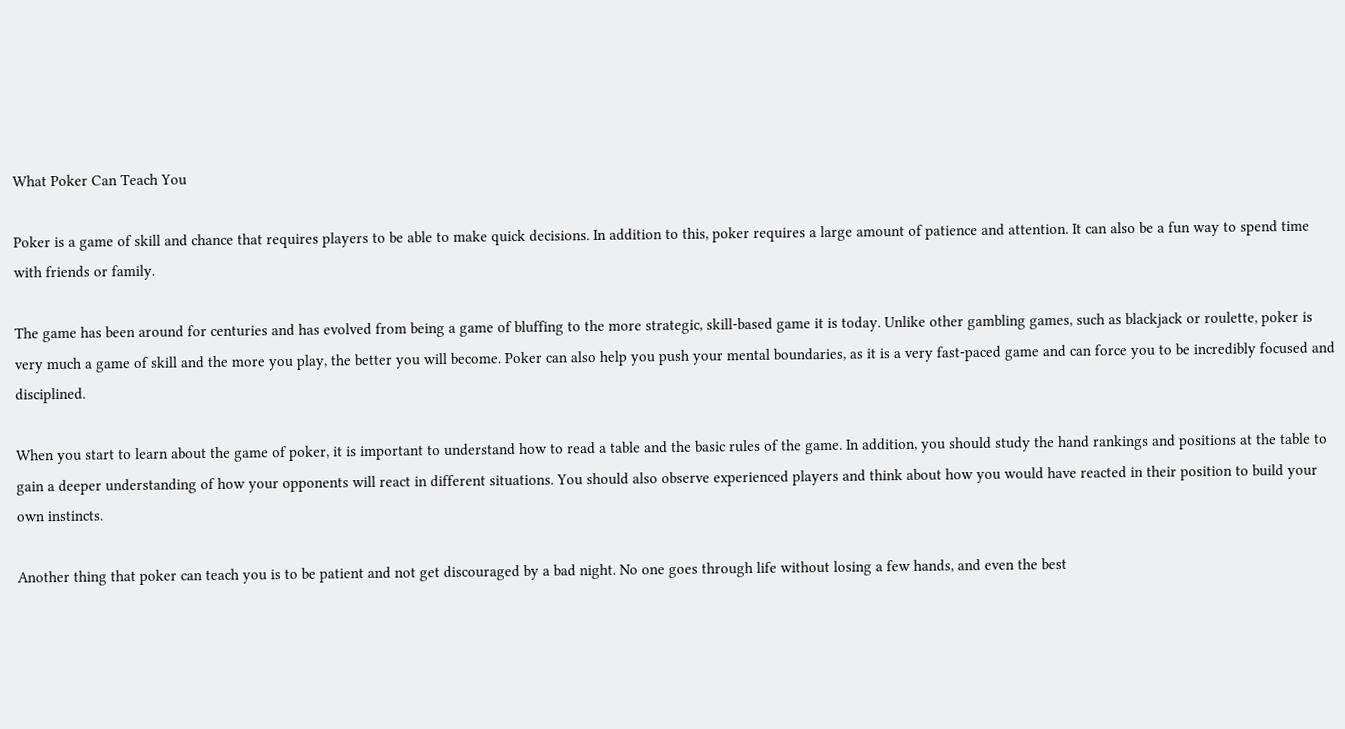What Poker Can Teach You

Poker is a game of skill and chance that requires players to be able to make quick decisions. In addition to this, poker requires a large amount of patience and attention. It can also be a fun way to spend time with friends or family.

The game has been around for centuries and has evolved from being a game of bluffing to the more strategic, skill-based game it is today. Unlike other gambling games, such as blackjack or roulette, poker is very much a game of skill and the more you play, the better you will become. Poker can also help you push your mental boundaries, as it is a very fast-paced game and can force you to be incredibly focused and disciplined.

When you start to learn about the game of poker, it is important to understand how to read a table and the basic rules of the game. In addition, you should study the hand rankings and positions at the table to gain a deeper understanding of how your opponents will react in different situations. You should also observe experienced players and think about how you would have reacted in their position to build your own instincts.

Another thing that poker can teach you is to be patient and not get discouraged by a bad night. No one goes through life without losing a few hands, and even the best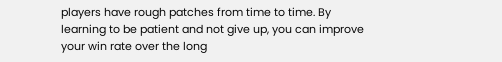players have rough patches from time to time. By learning to be patient and not give up, you can improve your win rate over the long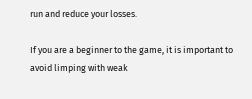run and reduce your losses.

If you are a beginner to the game, it is important to avoid limping with weak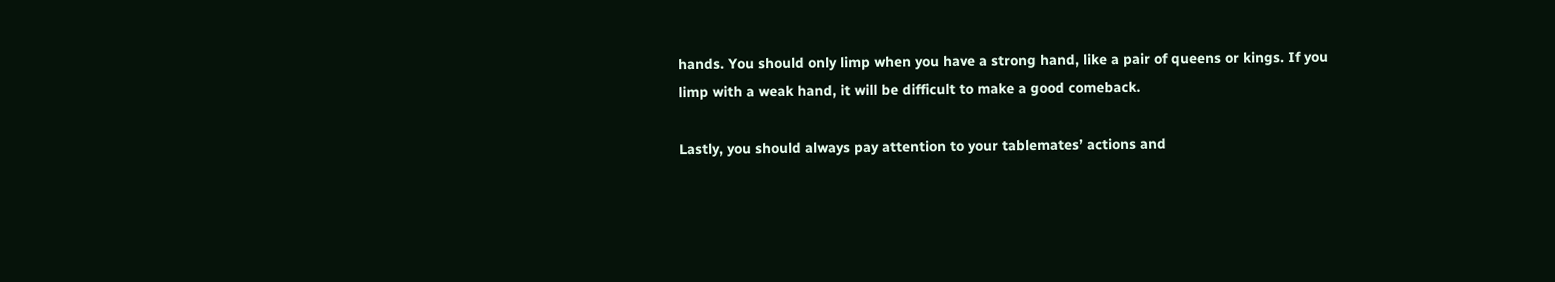hands. You should only limp when you have a strong hand, like a pair of queens or kings. If you limp with a weak hand, it will be difficult to make a good comeback.

Lastly, you should always pay attention to your tablemates’ actions and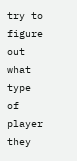try to figure out what type of player they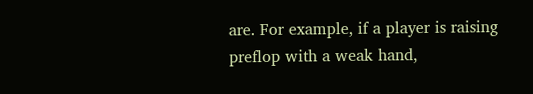are. For example, if a player is raising preflop with a weak hand,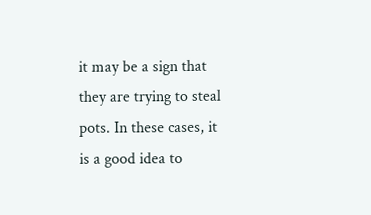it may be a sign that they are trying to steal pots. In these cases, it is a good idea to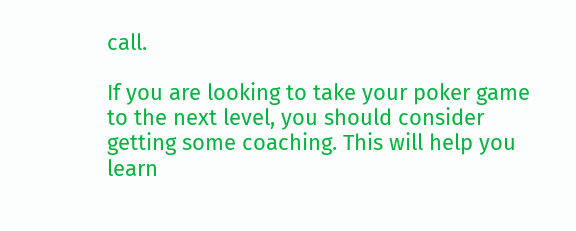call.

If you are looking to take your poker game to the next level, you should consider getting some coaching. This will help you learn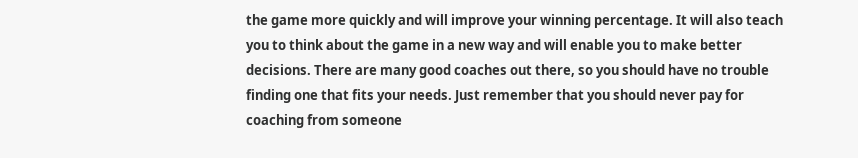the game more quickly and will improve your winning percentage. It will also teach you to think about the game in a new way and will enable you to make better decisions. There are many good coaches out there, so you should have no trouble finding one that fits your needs. Just remember that you should never pay for coaching from someone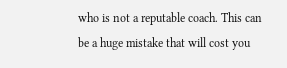who is not a reputable coach. This can be a huge mistake that will cost you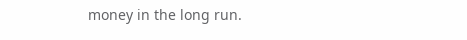money in the long run.